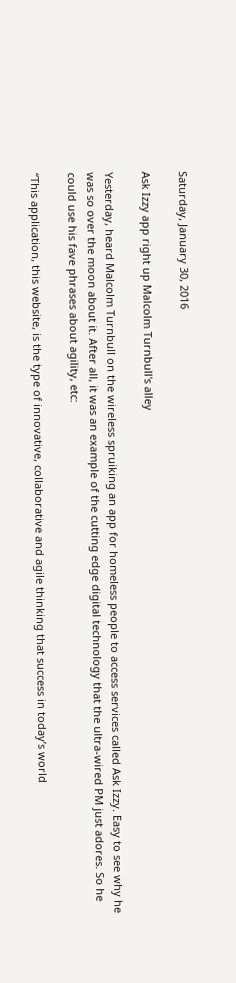Saturday, January 30, 2016

Ask Izzy app right up Malcolm Turnbull's alley

Yesterday, heard Malcolm Turnbull on the wireless spruiking an app for homeless people to access services called Ask Izzy. Easy to see why he was so over the moon about it. After all, it was an example of the cutting edge digital technology that the ultra-wired PM just adores. So he could use his fave phrases about agility, etc:

“This application, this website, is the type of innovative, collaborative and agile thinking that success in today’s world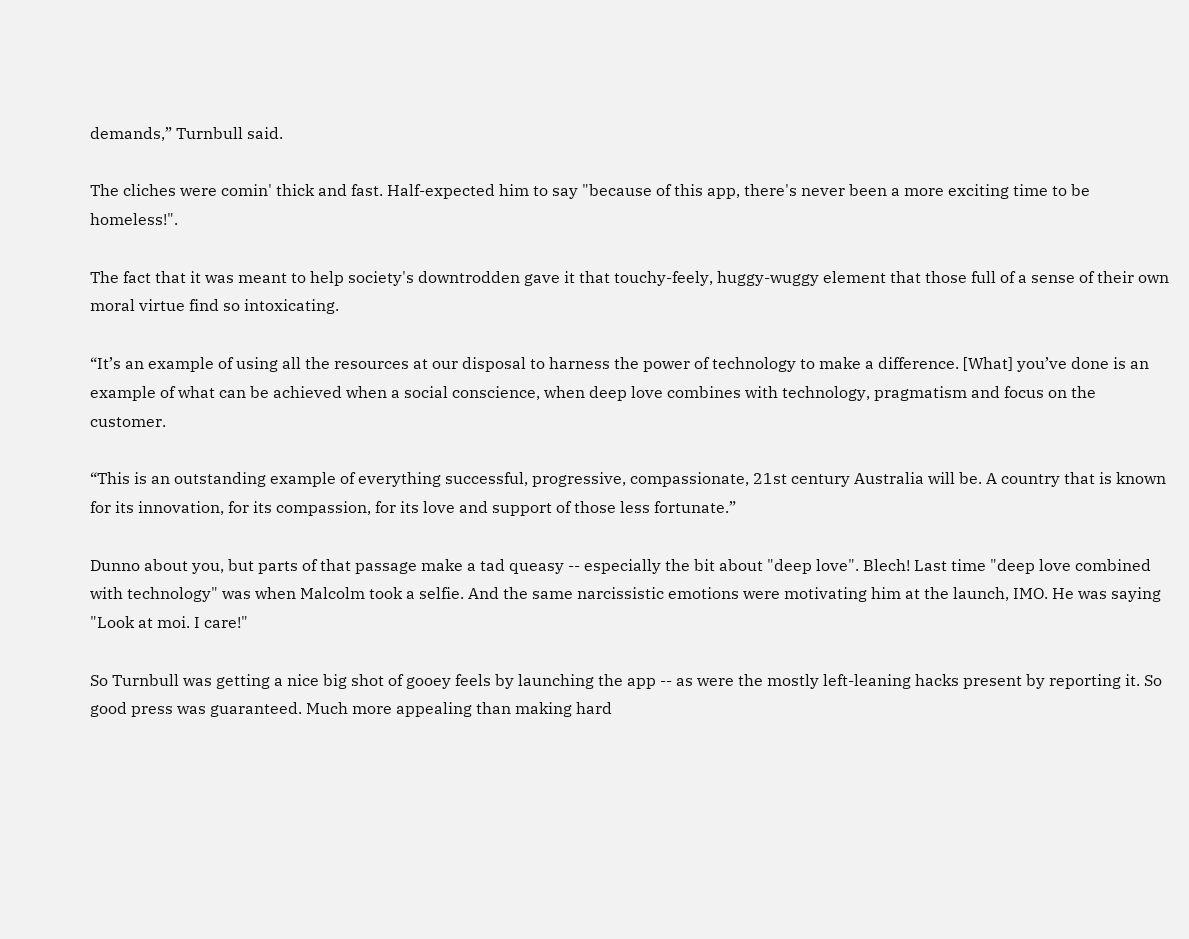demands,” Turnbull said.

The cliches were comin' thick and fast. Half-expected him to say "because of this app, there's never been a more exciting time to be homeless!".

The fact that it was meant to help society's downtrodden gave it that touchy-feely, huggy-wuggy element that those full of a sense of their own moral virtue find so intoxicating.

“It’s an example of using all the resources at our disposal to harness the power of technology to make a difference. [What] you’ve done is an example of what can be achieved when a social conscience, when deep love combines with technology, pragmatism and focus on the customer.

“This is an outstanding example of everything successful, progressive, compassionate, 21st century Australia will be. A country that is known for its innovation, for its compassion, for its love and support of those less fortunate.”

Dunno about you, but parts of that passage make a tad queasy -- especially the bit about "deep love". Blech! Last time "deep love combined with technology" was when Malcolm took a selfie. And the same narcissistic emotions were motivating him at the launch, IMO. He was saying "Look at moi. I care!"

So Turnbull was getting a nice big shot of gooey feels by launching the app -- as were the mostly left-leaning hacks present by reporting it. So good press was guaranteed. Much more appealing than making hard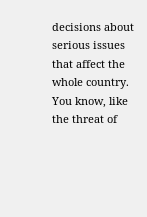decisions about serious issues that affect the whole country. You know, like the threat of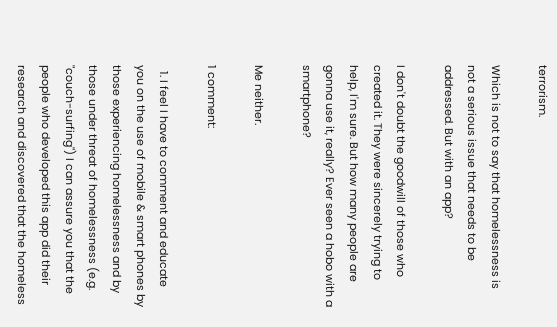terrorism.

Which is not to say that homelessness is not a serious issue that needs to be addressed. But with an app?

I don't doubt the goodwill of those who created it. They were sincerely trying to help, I'm sure. But how many people are gonna use it, really? Ever seen a hobo with a smartphone?

Me neither.

1 comment:

  1. I feel I have to comment and educate you on the use of mobile & smart phones by those experiencing homelessness and by those under threat of homelessness (e.g. "couch-surfing") I can assure you that the people who developed this app did their research and discovered that the homeless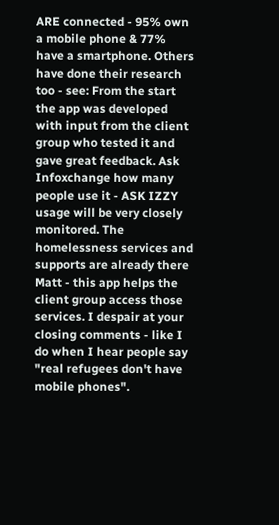ARE connected - 95% own a mobile phone & 77% have a smartphone. Others have done their research too - see: From the start the app was developed with input from the client group who tested it and gave great feedback. Ask Infoxchange how many people use it - ASK IZZY usage will be very closely monitored. The homelessness services and supports are already there Matt - this app helps the client group access those services. I despair at your closing comments - like I do when I hear people say "real refugees don't have mobile phones".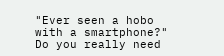"Ever seen a hobo with a smartphone?" Do you really need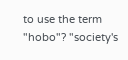to use the term "hobo"? "society's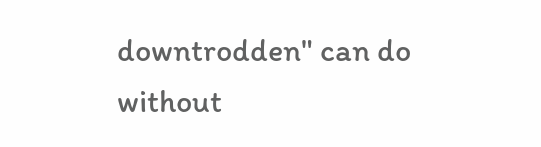downtrodden" can do without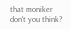that moniker don't you think?